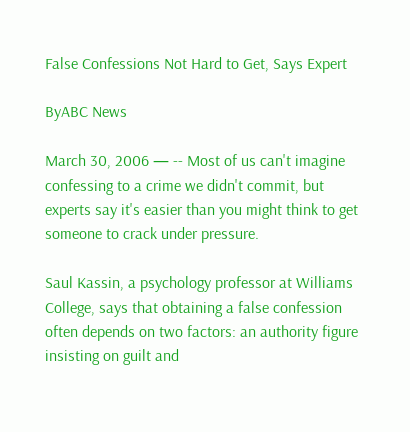False Confessions Not Hard to Get, Says Expert

ByABC News

March 30, 2006 — -- Most of us can't imagine confessing to a crime we didn't commit, but experts say it's easier than you might think to get someone to crack under pressure.

Saul Kassin, a psychology professor at Williams College, says that obtaining a false confession often depends on two factors: an authority figure insisting on guilt and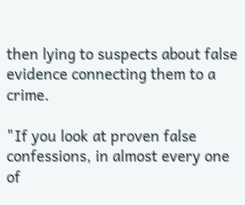then lying to suspects about false evidence connecting them to a crime.

"If you look at proven false confessions, in almost every one of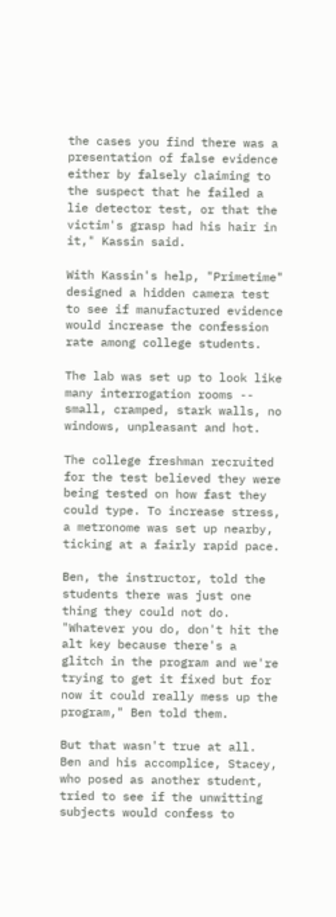the cases you find there was a presentation of false evidence either by falsely claiming to the suspect that he failed a lie detector test, or that the victim's grasp had his hair in it," Kassin said.

With Kassin's help, "Primetime" designed a hidden camera test to see if manufactured evidence would increase the confession rate among college students.

The lab was set up to look like many interrogation rooms -- small, cramped, stark walls, no windows, unpleasant and hot.

The college freshman recruited for the test believed they were being tested on how fast they could type. To increase stress, a metronome was set up nearby, ticking at a fairly rapid pace.

Ben, the instructor, told the students there was just one thing they could not do. "Whatever you do, don't hit the alt key because there's a glitch in the program and we're trying to get it fixed but for now it could really mess up the program," Ben told them.

But that wasn't true at all. Ben and his accomplice, Stacey, who posed as another student, tried to see if the unwitting subjects would confess to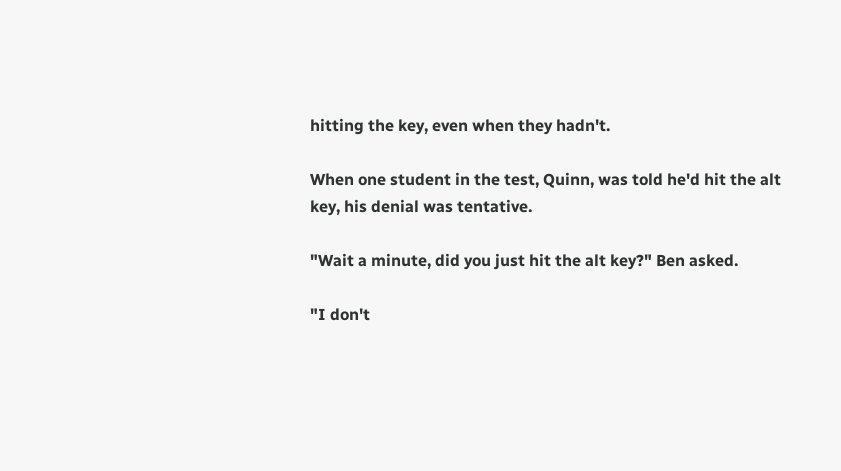hitting the key, even when they hadn't.

When one student in the test, Quinn, was told he'd hit the alt key, his denial was tentative.

"Wait a minute, did you just hit the alt key?" Ben asked.

"I don't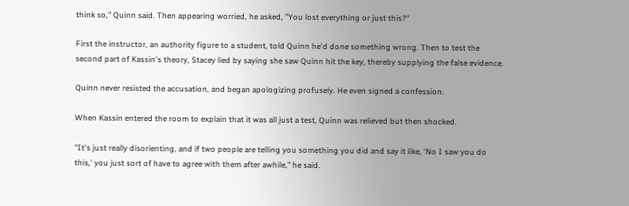think so," Quinn said. Then appearing worried, he asked, "You lost everything or just this?"

First the instructor, an authority figure to a student, told Quinn he'd done something wrong. Then to test the second part of Kassin's theory, Stacey lied by saying she saw Quinn hit the key, thereby supplying the false evidence.

Quinn never resisted the accusation, and began apologizing profusely. He even signed a confession.

When Kassin entered the room to explain that it was all just a test, Quinn was relieved but then shocked.

"It's just really disorienting, and if two people are telling you something you did and say it like, 'No I saw you do this,' you just sort of have to agree with them after awhile," he said.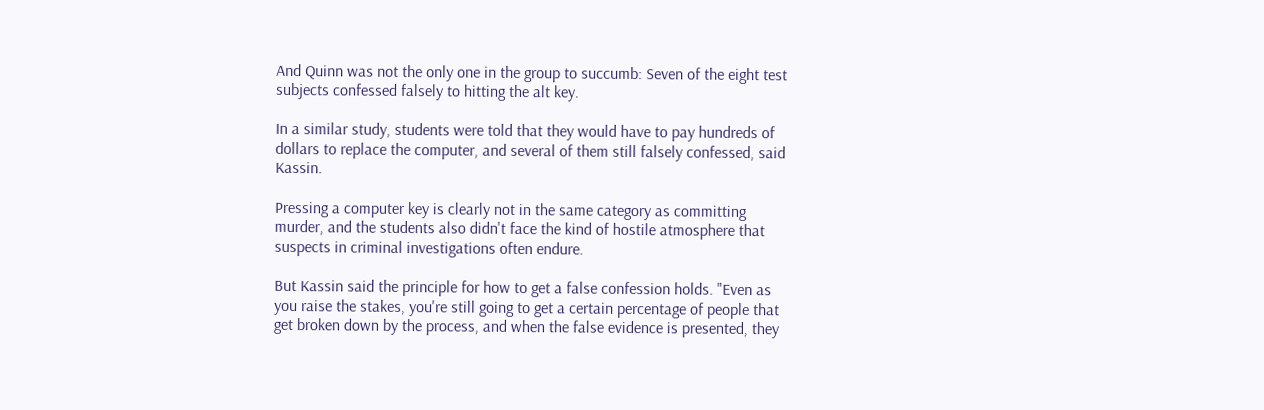And Quinn was not the only one in the group to succumb: Seven of the eight test subjects confessed falsely to hitting the alt key.

In a similar study, students were told that they would have to pay hundreds of dollars to replace the computer, and several of them still falsely confessed, said Kassin.

Pressing a computer key is clearly not in the same category as committing murder, and the students also didn't face the kind of hostile atmosphere that suspects in criminal investigations often endure.

But Kassin said the principle for how to get a false confession holds. "Even as you raise the stakes, you're still going to get a certain percentage of people that get broken down by the process, and when the false evidence is presented, they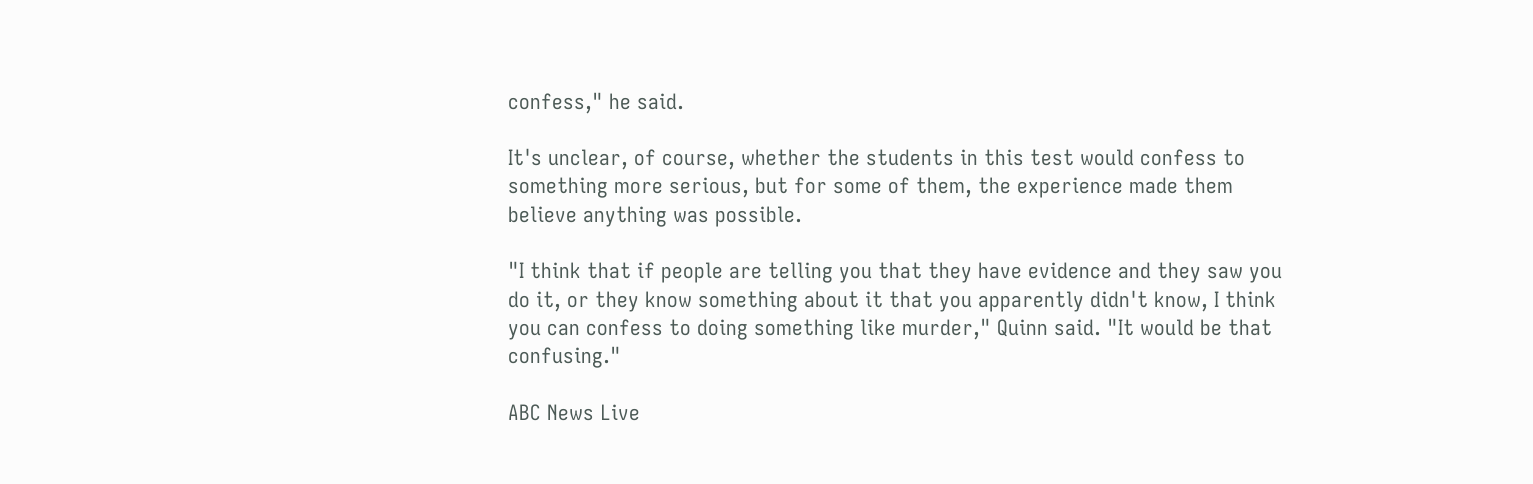confess," he said.

It's unclear, of course, whether the students in this test would confess to something more serious, but for some of them, the experience made them believe anything was possible.

"I think that if people are telling you that they have evidence and they saw you do it, or they know something about it that you apparently didn't know, I think you can confess to doing something like murder," Quinn said. "It would be that confusing."

ABC News Live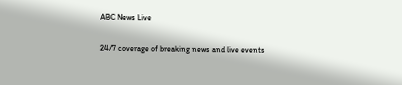ABC News Live

24/7 coverage of breaking news and live events